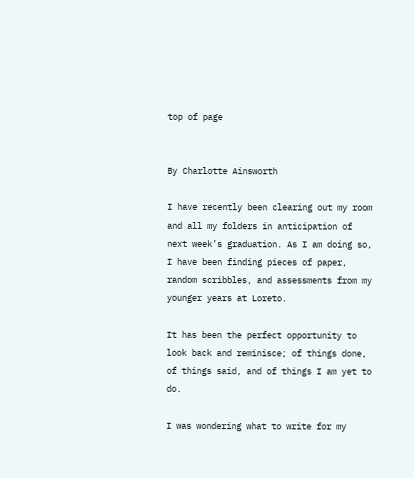top of page


By Charlotte Ainsworth

I have recently been clearing out my room and all my folders in anticipation of next week’s graduation. As I am doing so, I have been finding pieces of paper, random scribbles, and assessments from my younger years at Loreto.

It has been the perfect opportunity to look back and reminisce; of things done, of things said, and of things I am yet to do.

I was wondering what to write for my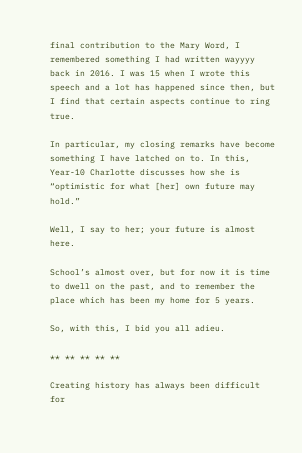final contribution to the Mary Word, I remembered something I had written wayyyy back in 2016. I was 15 when I wrote this speech and a lot has happened since then, but I find that certain aspects continue to ring true.

In particular, my closing remarks have become something I have latched on to. In this, Year-10 Charlotte discusses how she is “optimistic for what [her] own future may hold.”

Well, I say to her; your future is almost here.

School’s almost over, but for now it is time to dwell on the past, and to remember the place which has been my home for 5 years.

So, with this, I bid you all adieu.

** ** ** ** **

Creating history has always been difficult for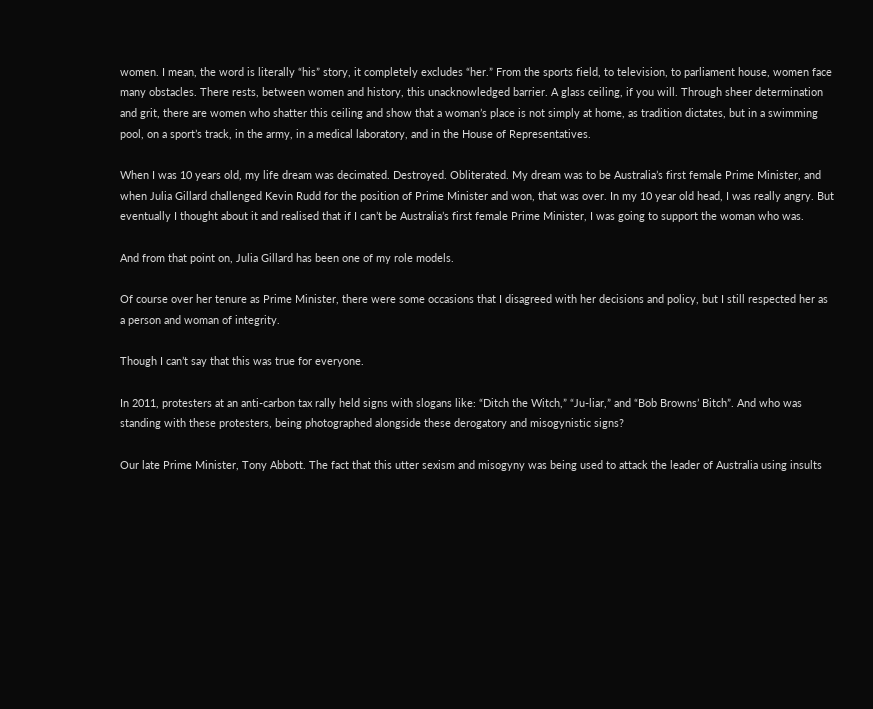women. I mean, the word is literally “his” story, it completely excludes “her.” From the sports field, to television, to parliament house, women face many obstacles. There rests, between women and history, this unacknowledged barrier. A glass ceiling, if you will. Through sheer determination and grit, there are women who shatter this ceiling and show that a woman’s place is not simply at home, as tradition dictates, but in a swimming pool, on a sport’s track, in the army, in a medical laboratory, and in the House of Representatives.

When I was 10 years old, my life dream was decimated. Destroyed. Obliterated. My dream was to be Australia’s first female Prime Minister, and when Julia Gillard challenged Kevin Rudd for the position of Prime Minister and won, that was over. In my 10 year old head, I was really angry. But eventually I thought about it and realised that if I can’t be Australia’s first female Prime Minister, I was going to support the woman who was.

And from that point on, Julia Gillard has been one of my role models.

Of course over her tenure as Prime Minister, there were some occasions that I disagreed with her decisions and policy, but I still respected her as a person and woman of integrity.

Though I can’t say that this was true for everyone.

In 2011, protesters at an anti-carbon tax rally held signs with slogans like: “Ditch the Witch,” “Ju-liar,” and “Bob Browns’ Bitch”. And who was standing with these protesters, being photographed alongside these derogatory and misogynistic signs?

Our late Prime Minister, Tony Abbott. The fact that this utter sexism and misogyny was being used to attack the leader of Australia using insults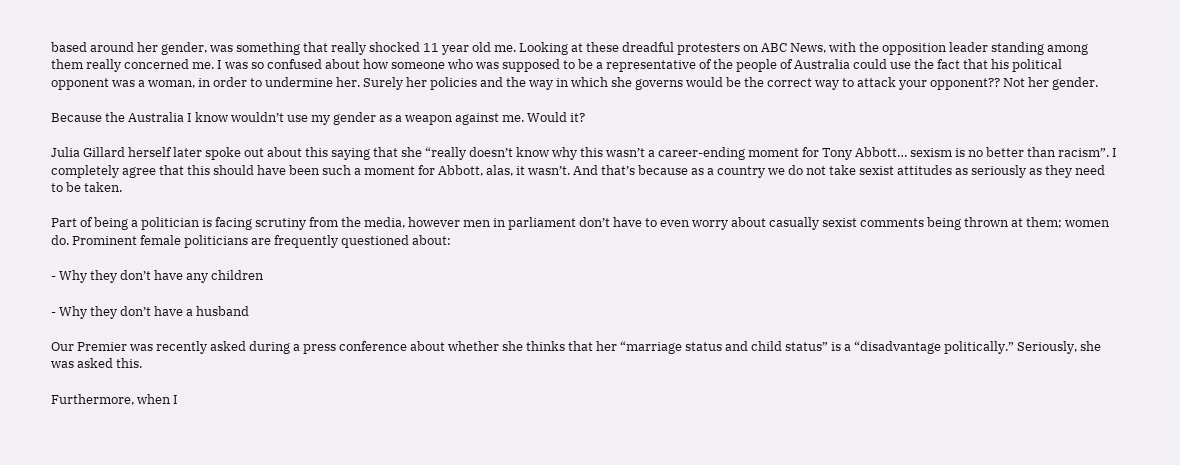based around her gender, was something that really shocked 11 year old me. Looking at these dreadful protesters on ABC News, with the opposition leader standing among them really concerned me. I was so confused about how someone who was supposed to be a representative of the people of Australia could use the fact that his political opponent was a woman, in order to undermine her. Surely her policies and the way in which she governs would be the correct way to attack your opponent?? Not her gender.

Because the Australia I know wouldn’t use my gender as a weapon against me. Would it?

Julia Gillard herself later spoke out about this saying that she “really doesn’t know why this wasn’t a career-ending moment for Tony Abbott… sexism is no better than racism”. I completely agree that this should have been such a moment for Abbott, alas, it wasn’t. And that’s because as a country we do not take sexist attitudes as seriously as they need to be taken.

Part of being a politician is facing scrutiny from the media, however men in parliament don’t have to even worry about casually sexist comments being thrown at them; women do. Prominent female politicians are frequently questioned about:

- Why they don’t have any children

- Why they don’t have a husband

Our Premier was recently asked during a press conference about whether she thinks that her “marriage status and child status” is a “disadvantage politically.” Seriously, she was asked this.

Furthermore, when I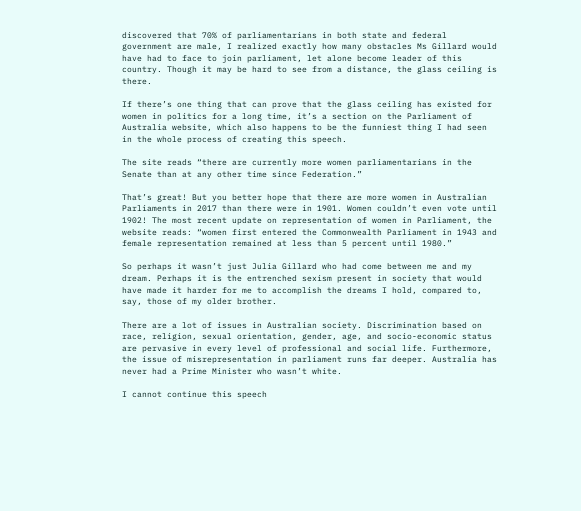discovered that 70% of parliamentarians in both state and federal government are male, I realized exactly how many obstacles Ms Gillard would have had to face to join parliament, let alone become leader of this country. Though it may be hard to see from a distance, the glass ceiling is there.

If there’s one thing that can prove that the glass ceiling has existed for women in politics for a long time, it’s a section on the Parliament of Australia website, which also happens to be the funniest thing I had seen in the whole process of creating this speech.

The site reads “there are currently more women parliamentarians in the Senate than at any other time since Federation.”

That’s great! But you better hope that there are more women in Australian Parliaments in 2017 than there were in 1901. Women couldn’t even vote until 1902! The most recent update on representation of women in Parliament, the website reads: “women first entered the Commonwealth Parliament in 1943 and female representation remained at less than 5 percent until 1980.”

So perhaps it wasn’t just Julia Gillard who had come between me and my dream. Perhaps it is the entrenched sexism present in society that would have made it harder for me to accomplish the dreams I hold, compared to, say, those of my older brother.

There are a lot of issues in Australian society. Discrimination based on race, religion, sexual orientation, gender, age, and socio-economic status are pervasive in every level of professional and social life. Furthermore, the issue of misrepresentation in parliament runs far deeper. Australia has never had a Prime Minister who wasn’t white.

I cannot continue this speech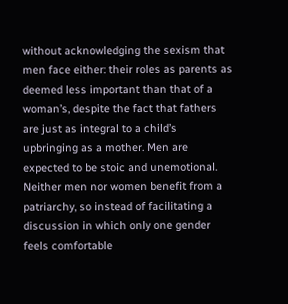without acknowledging the sexism that men face either: their roles as parents as deemed less important than that of a woman’s, despite the fact that fathers are just as integral to a child’s upbringing as a mother. Men are expected to be stoic and unemotional. Neither men nor women benefit from a patriarchy, so instead of facilitating a discussion in which only one gender feels comfortable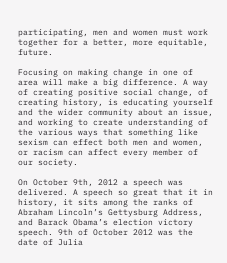participating, men and women must work together for a better, more equitable, future.

Focusing on making change in one of area will make a big difference. A way of creating positive social change, of creating history, is educating yourself and the wider community about an issue, and working to create understanding of the various ways that something like sexism can effect both men and women, or racism can affect every member of our society.

On October 9th, 2012 a speech was delivered. A speech so great that it in history, it sits among the ranks of Abraham Lincoln’s Gettysburg Address, and Barack Obama’s election victory speech. 9th of October 2012 was the date of Julia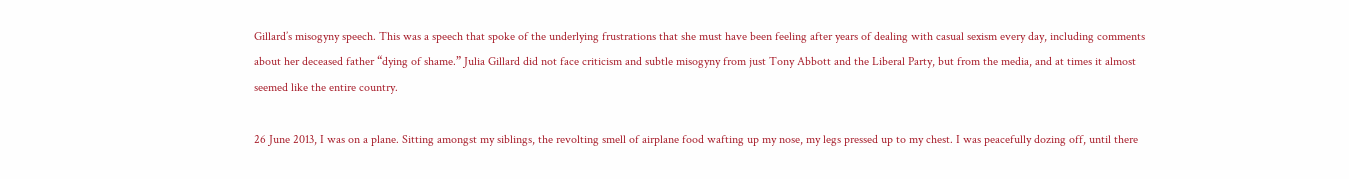Gillard’s misogyny speech. This was a speech that spoke of the underlying frustrations that she must have been feeling after years of dealing with casual sexism every day, including comments about her deceased father “dying of shame.” Julia Gillard did not face criticism and subtle misogyny from just Tony Abbott and the Liberal Party, but from the media, and at times it almost seemed like the entire country.

26 June 2013, I was on a plane. Sitting amongst my siblings, the revolting smell of airplane food wafting up my nose, my legs pressed up to my chest. I was peacefully dozing off, until there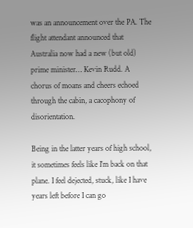was an announcement over the PA. The flight attendant announced that Australia now had a new (but old) prime minister… Kevin Rudd. A chorus of moans and cheers echoed through the cabin, a cacophony of disorientation.

Being in the latter years of high school, it sometimes feels like I’m back on that plane. I feel dejected, stuck, like I have years left before I can go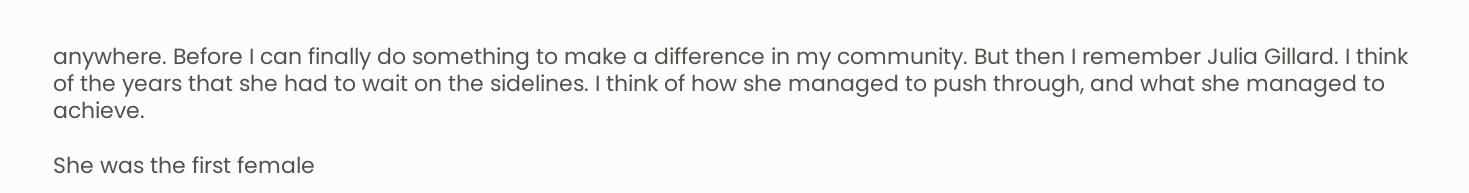anywhere. Before I can finally do something to make a difference in my community. But then I remember Julia Gillard. I think of the years that she had to wait on the sidelines. I think of how she managed to push through, and what she managed to achieve.

She was the first female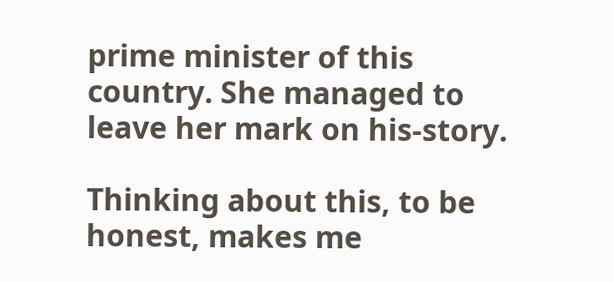prime minister of this country. She managed to leave her mark on his-story.

Thinking about this, to be honest, makes me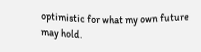optimistic for what my own future may hold.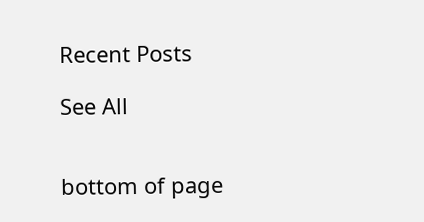Recent Posts

See All


bottom of page